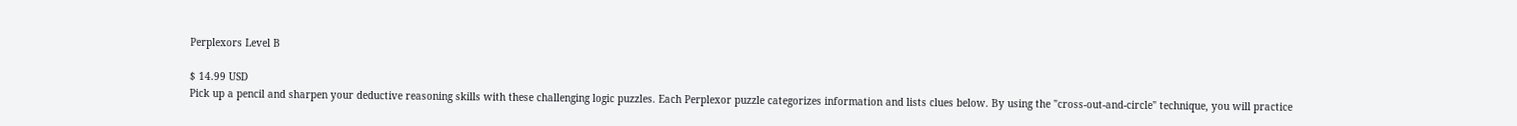Perplexors Level B

$ 14.99 USD
Pick up a pencil and sharpen your deductive reasoning skills with these challenging logic puzzles. Each Perplexor puzzle categorizes information and lists clues below. By using the "cross-out-and-circle" technique, you will practice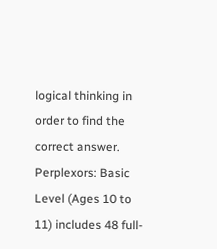logical thinking in order to find the correct answer. Perplexors: Basic Level (Ages 10 to 11) includes 48 full-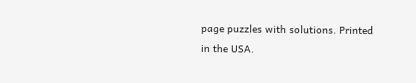page puzzles with solutions. Printed in the USA.